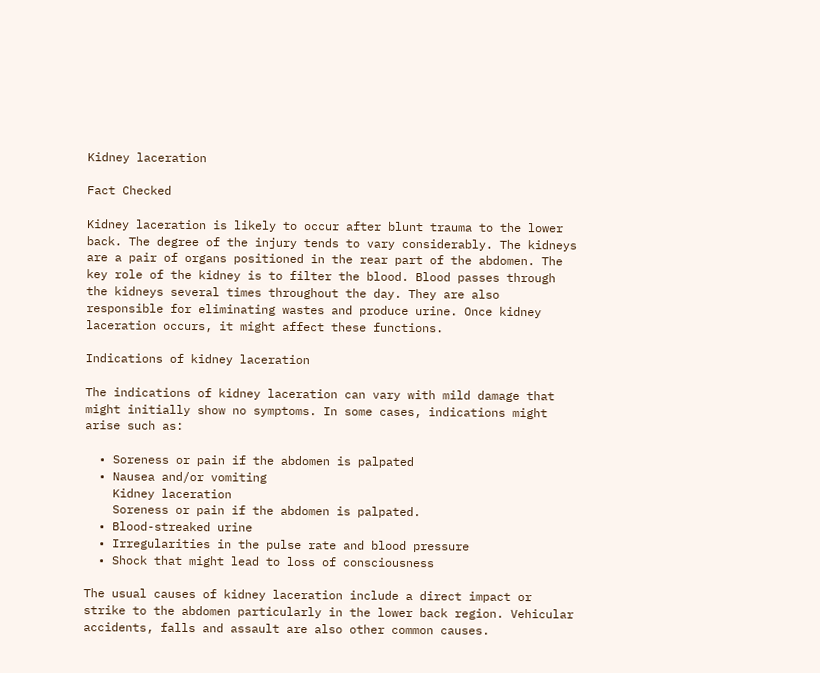Kidney laceration

Fact Checked

Kidney laceration is likely to occur after blunt trauma to the lower back. The degree of the injury tends to vary considerably. The kidneys are a pair of organs positioned in the rear part of the abdomen. The key role of the kidney is to filter the blood. Blood passes through the kidneys several times throughout the day. They are also responsible for eliminating wastes and produce urine. Once kidney laceration occurs, it might affect these functions.

Indications of kidney laceration

The indications of kidney laceration can vary with mild damage that might initially show no symptoms. In some cases, indications might arise such as:

  • Soreness or pain if the abdomen is palpated
  • Nausea and/or vomiting
    Kidney laceration
    Soreness or pain if the abdomen is palpated.
  • Blood-streaked urine
  • Irregularities in the pulse rate and blood pressure
  • Shock that might lead to loss of consciousness

The usual causes of kidney laceration include a direct impact or strike to the abdomen particularly in the lower back region. Vehicular accidents, falls and assault are also other common causes.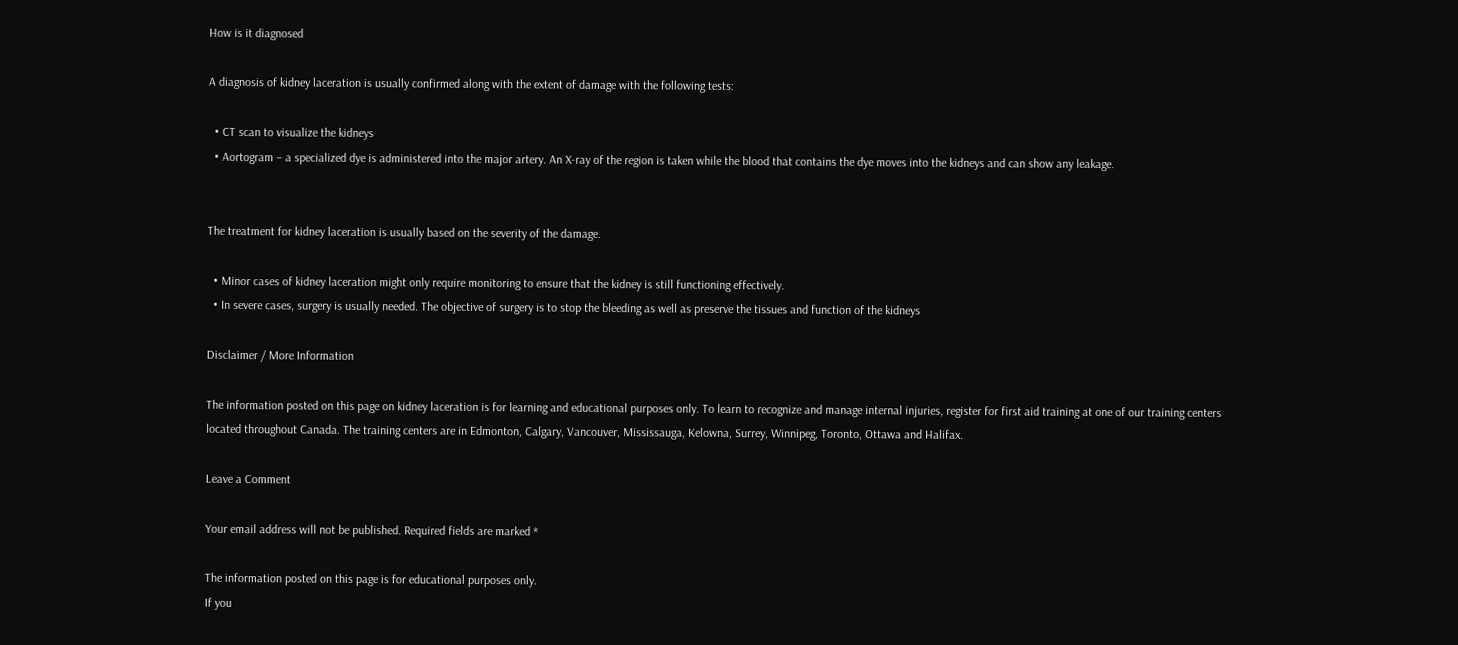How is it diagnosed

A diagnosis of kidney laceration is usually confirmed along with the extent of damage with the following tests:

  • CT scan to visualize the kidneys
  • Aortogram – a specialized dye is administered into the major artery. An X-ray of the region is taken while the blood that contains the dye moves into the kidneys and can show any leakage.


The treatment for kidney laceration is usually based on the severity of the damage.

  • Minor cases of kidney laceration might only require monitoring to ensure that the kidney is still functioning effectively.
  • In severe cases, surgery is usually needed. The objective of surgery is to stop the bleeding as well as preserve the tissues and function of the kidneys

Disclaimer / More Information

The information posted on this page on kidney laceration is for learning and educational purposes only. To learn to recognize and manage internal injuries, register for first aid training at one of our training centers located throughout Canada. The training centers are in Edmonton, Calgary, Vancouver, Mississauga, Kelowna, Surrey, Winnipeg, Toronto, Ottawa and Halifax.

Leave a Comment

Your email address will not be published. Required fields are marked *

The information posted on this page is for educational purposes only.
If you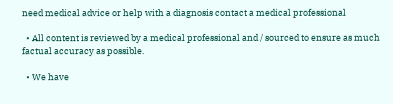need medical advice or help with a diagnosis contact a medical professional

  • All content is reviewed by a medical professional and / sourced to ensure as much factual accuracy as possible.

  • We have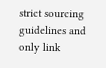strict sourcing guidelines and only link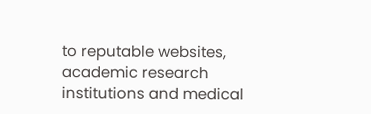to reputable websites, academic research institutions and medical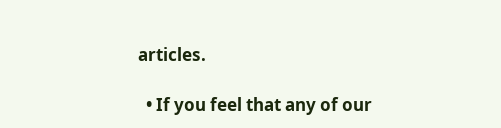articles.

  • If you feel that any of our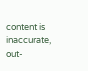content is inaccurate, out-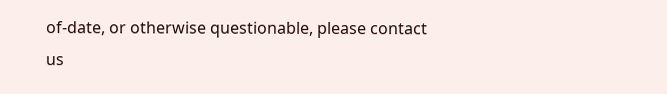of-date, or otherwise questionable, please contact us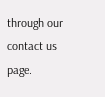through our contact us page.